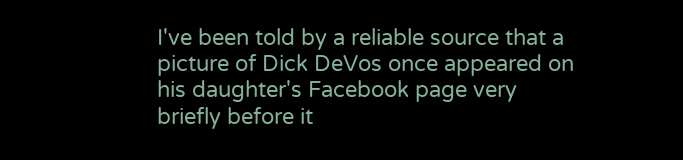I've been told by a reliable source that a picture of Dick DeVos once appeared on his daughter's Facebook page very briefly before it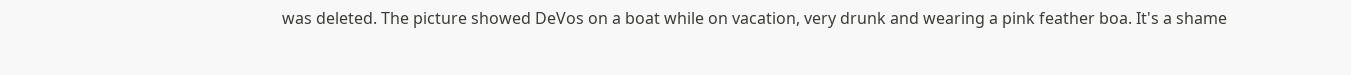was deleted. The picture showed DeVos on a boat while on vacation, very drunk and wearing a pink feather boa. It's a shame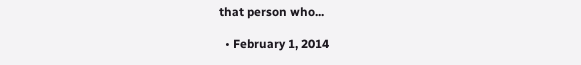that person who...

  • February 1, 2014